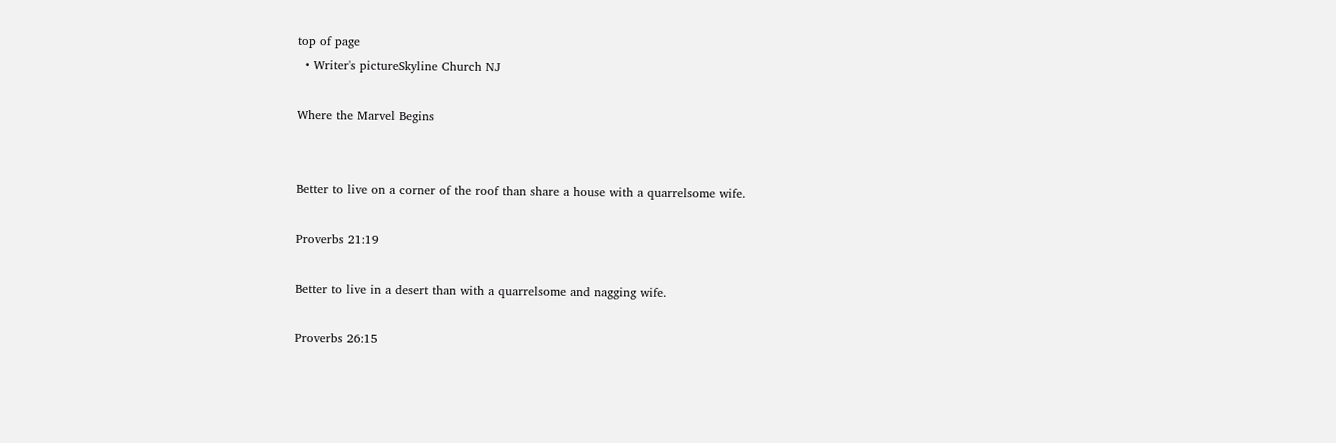top of page
  • Writer's pictureSkyline Church NJ

Where the Marvel Begins


Better to live on a corner of the roof than share a house with a quarrelsome wife.

Proverbs 21:19

Better to live in a desert than with a quarrelsome and nagging wife.

Proverbs 26:15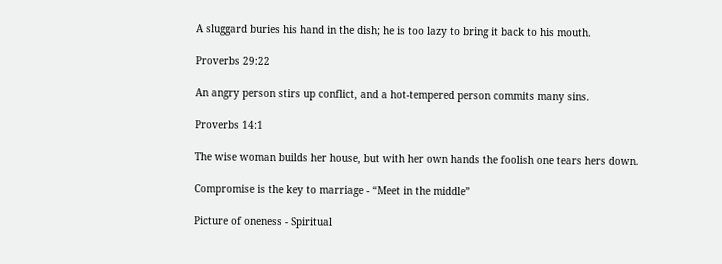A sluggard buries his hand in the dish; he is too lazy to bring it back to his mouth.

Proverbs 29:22

An angry person stirs up conflict, and a hot-tempered person commits many sins.

Proverbs 14:1

The wise woman builds her house, but with her own hands the foolish one tears hers down.

Compromise is the key to marriage - “Meet in the middle”

Picture of oneness - Spiritual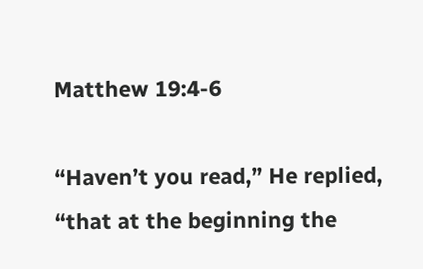Matthew 19:4-6

“Haven’t you read,” He replied, “that at the beginning the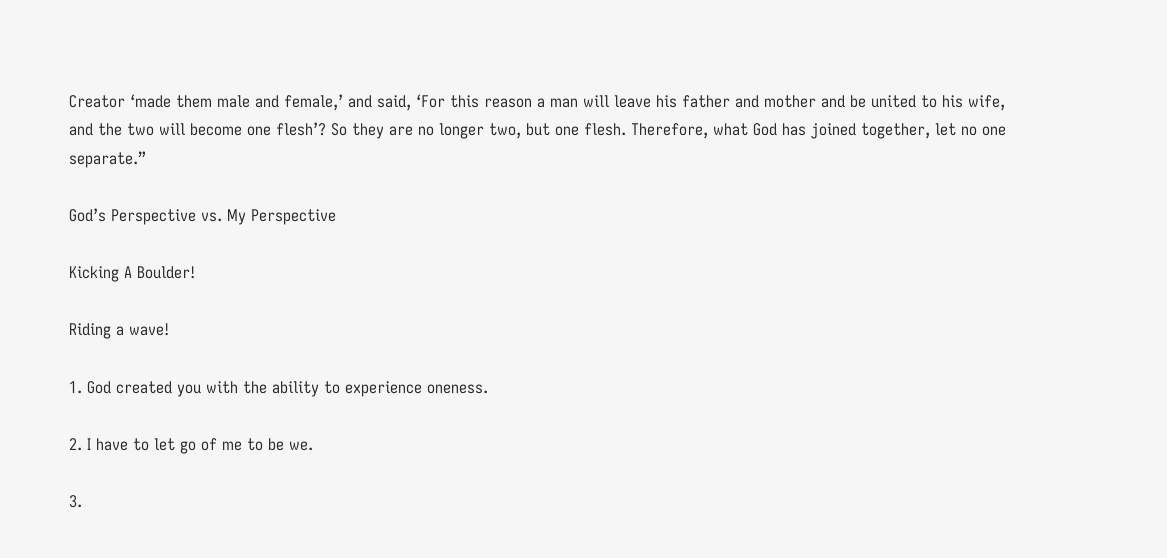Creator ‘made them male and female,’ and said, ‘For this reason a man will leave his father and mother and be united to his wife, and the two will become one flesh’? So they are no longer two, but one flesh. Therefore, what God has joined together, let no one separate.”

God’s Perspective vs. My Perspective

Kicking A Boulder!

Riding a wave!

1. God created you with the ability to experience oneness.

2. I have to let go of me to be we.

3.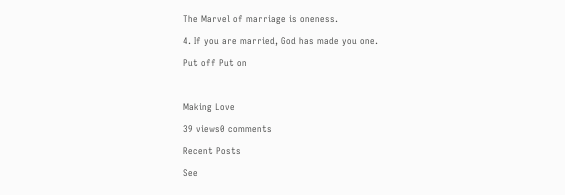The Marvel of marriage is oneness.

4. If you are married, God has made you one.

Put off Put on



Making Love

39 views0 comments

Recent Posts

See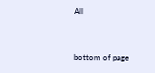All


bottom of page